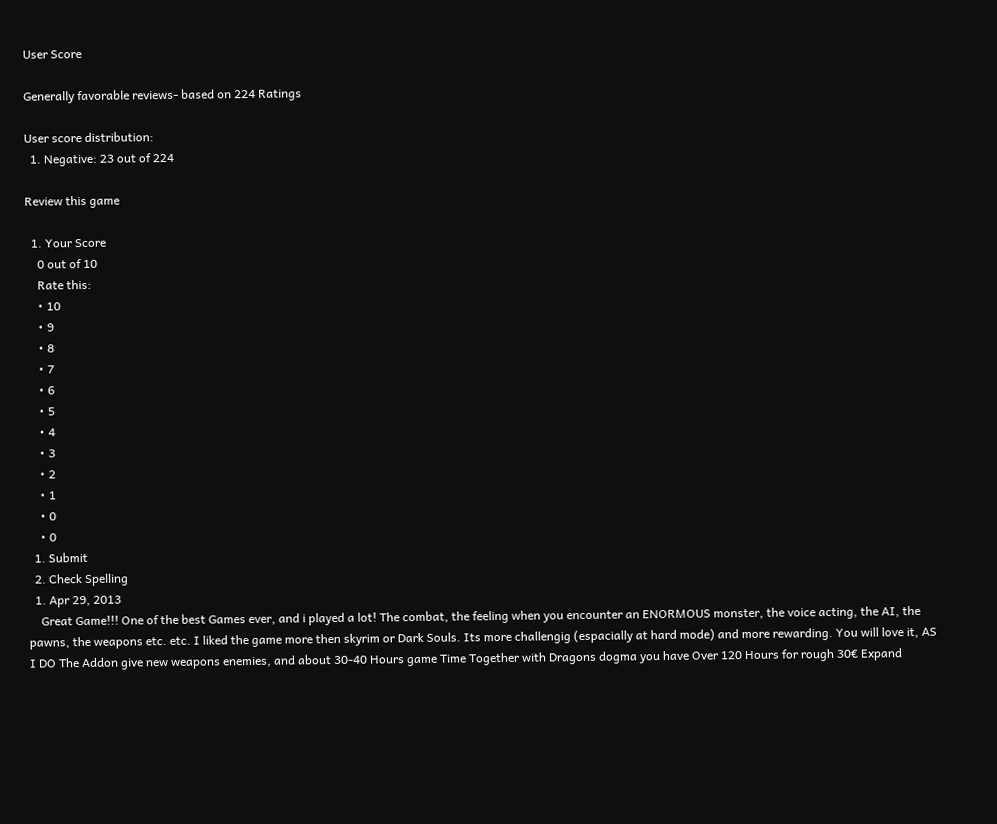User Score

Generally favorable reviews- based on 224 Ratings

User score distribution:
  1. Negative: 23 out of 224

Review this game

  1. Your Score
    0 out of 10
    Rate this:
    • 10
    • 9
    • 8
    • 7
    • 6
    • 5
    • 4
    • 3
    • 2
    • 1
    • 0
    • 0
  1. Submit
  2. Check Spelling
  1. Apr 29, 2013
    Great Game!!! One of the best Games ever, and i played a lot! The combat, the feeling when you encounter an ENORMOUS monster, the voice acting, the AI, the pawns, the weapons etc. etc. I liked the game more then skyrim or Dark Souls. Its more challengig (espacially at hard mode) and more rewarding. You will love it, AS I DO The Addon give new weapons enemies, and about 30-40 Hours game Time Together with Dragons dogma you have Over 120 Hours for rough 30€ Expand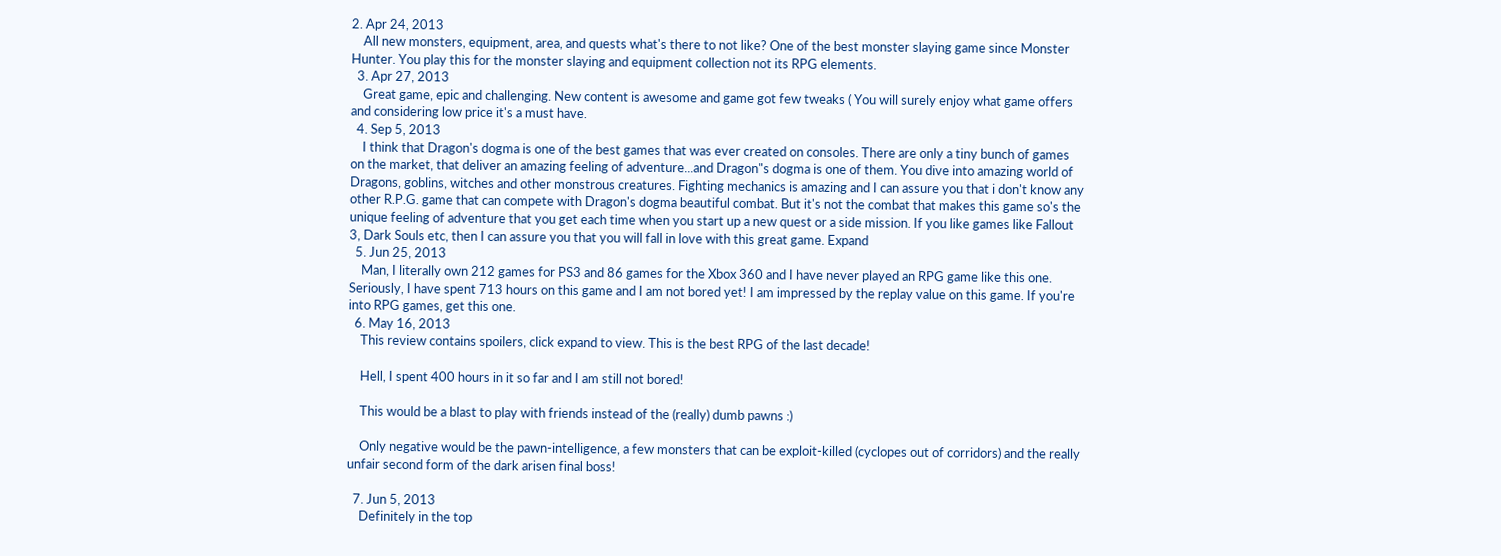2. Apr 24, 2013
    All new monsters, equipment, area, and quests what's there to not like? One of the best monster slaying game since Monster Hunter. You play this for the monster slaying and equipment collection not its RPG elements.
  3. Apr 27, 2013
    Great game, epic and challenging. New content is awesome and game got few tweaks ( You will surely enjoy what game offers and considering low price it's a must have.
  4. Sep 5, 2013
    I think that Dragon's dogma is one of the best games that was ever created on consoles. There are only a tiny bunch of games on the market, that deliver an amazing feeling of adventure...and Dragon"s dogma is one of them. You dive into amazing world of Dragons, goblins, witches and other monstrous creatures. Fighting mechanics is amazing and I can assure you that i don't know any other R.P.G. game that can compete with Dragon's dogma beautiful combat. But it's not the combat that makes this game so's the unique feeling of adventure that you get each time when you start up a new quest or a side mission. If you like games like Fallout 3, Dark Souls etc, then I can assure you that you will fall in love with this great game. Expand
  5. Jun 25, 2013
    Man, I literally own 212 games for PS3 and 86 games for the Xbox 360 and I have never played an RPG game like this one. Seriously, I have spent 713 hours on this game and I am not bored yet! I am impressed by the replay value on this game. If you're into RPG games, get this one.
  6. May 16, 2013
    This review contains spoilers, click expand to view. This is the best RPG of the last decade!

    Hell, I spent 400 hours in it so far and I am still not bored!

    This would be a blast to play with friends instead of the (really) dumb pawns :)

    Only negative would be the pawn-intelligence, a few monsters that can be exploit-killed (cyclopes out of corridors) and the really unfair second form of the dark arisen final boss!

  7. Jun 5, 2013
    Definitely in the top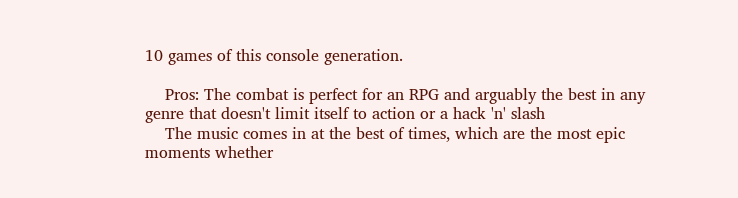10 games of this console generation.

    Pros: The combat is perfect for an RPG and arguably the best in any genre that doesn't limit itself to action or a hack 'n' slash
    The music comes in at the best of times, which are the most epic moments whether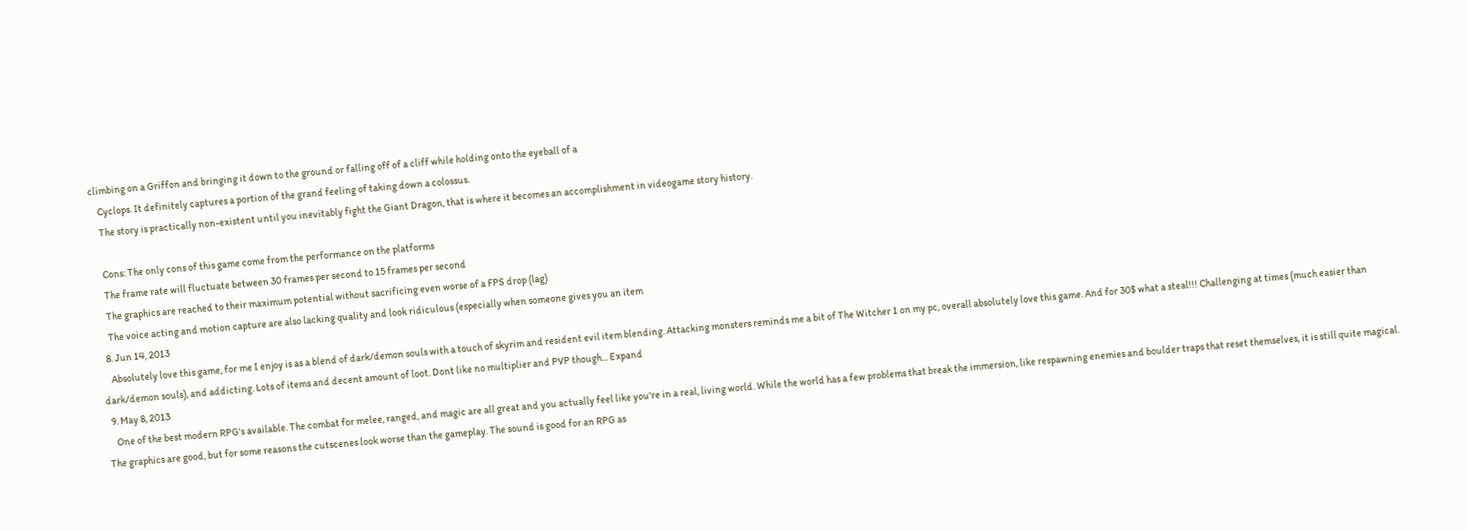climbing on a Griffon and bringing it down to the ground or falling off of a cliff while holding onto the eyeball of a
    Cyclops. It definitely captures a portion of the grand feeling of taking down a colossus.
    The story is practically non-existent until you inevitably fight the Giant Dragon, that is where it becomes an accomplishment in videogame story history.

    Cons: The only cons of this game come from the performance on the platforms
    The frame rate will fluctuate between 30 frames per second to 15 frames per second
    The graphics are reached to their maximum potential without sacrificing even worse of a FPS drop (lag)
    The voice acting and motion capture are also lacking quality and look ridiculous (especially when someone gives you an item
  8. Jun 14, 2013
    Absolutely love this game, for me I enjoy is as a blend of dark/demon souls with a touch of skyrim and resident evil item blending. Attacking monsters reminds me a bit of The Witcher 1 on my pc, overall absolutely love this game. And for 30$ what a steal!!! Challenging at times (much easier than dark/demon souls), and addicting. Lots of items and decent amount of loot. Dont like no multiplier and PVP though... Expand
  9. May 8, 2013
    One of the best modern RPG's available. The combat for melee, ranged, and magic are all great and you actually feel like you're in a real, living world. While the world has a few problems that break the immersion, like respawning enemies and boulder traps that reset themselves, it is still quite magical. The graphics are good, but for some reasons the cutscenes look worse than the gameplay. The sound is good for an RPG as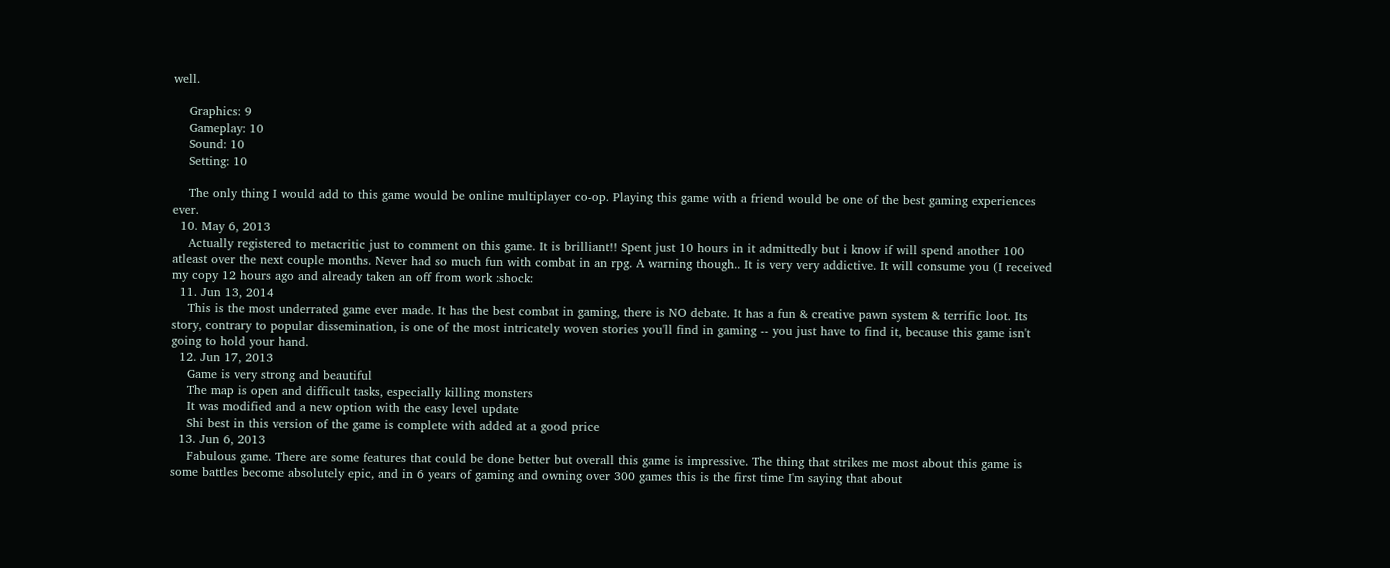well.

    Graphics: 9
    Gameplay: 10
    Sound: 10
    Setting: 10

    The only thing I would add to this game would be online multiplayer co-op. Playing this game with a friend would be one of the best gaming experiences ever.
  10. May 6, 2013
    Actually registered to metacritic just to comment on this game. It is brilliant!! Spent just 10 hours in it admittedly but i know if will spend another 100 atleast over the next couple months. Never had so much fun with combat in an rpg. A warning though.. It is very very addictive. It will consume you (I received my copy 12 hours ago and already taken an off from work :shock:
  11. Jun 13, 2014
    This is the most underrated game ever made. It has the best combat in gaming, there is NO debate. It has a fun & creative pawn system & terrific loot. Its story, contrary to popular dissemination, is one of the most intricately woven stories you'll find in gaming -- you just have to find it, because this game isn't going to hold your hand.
  12. Jun 17, 2013
    Game is very strong and beautiful
    The map is open and difficult tasks, especially killing monsters
    It was modified and a new option with the easy level update
    Shi best in this version of the game is complete with added at a good price
  13. Jun 6, 2013
    Fabulous game. There are some features that could be done better but overall this game is impressive. The thing that strikes me most about this game is some battles become absolutely epic, and in 6 years of gaming and owning over 300 games this is the first time I'm saying that about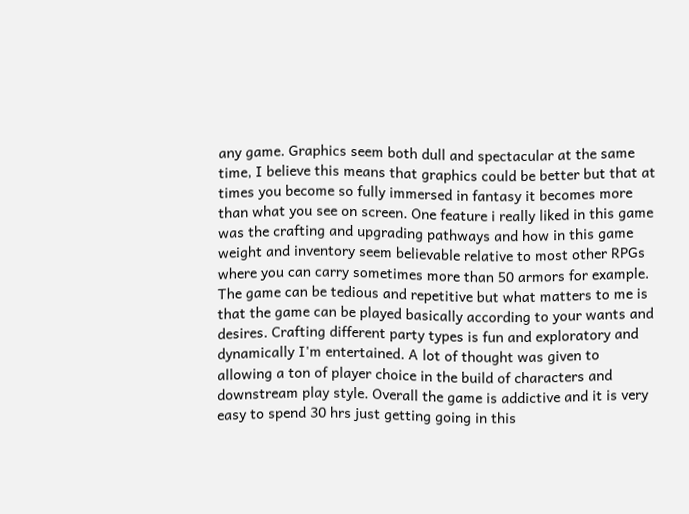any game. Graphics seem both dull and spectacular at the same time, I believe this means that graphics could be better but that at times you become so fully immersed in fantasy it becomes more than what you see on screen. One feature i really liked in this game was the crafting and upgrading pathways and how in this game weight and inventory seem believable relative to most other RPGs where you can carry sometimes more than 50 armors for example. The game can be tedious and repetitive but what matters to me is that the game can be played basically according to your wants and desires. Crafting different party types is fun and exploratory and dynamically I'm entertained. A lot of thought was given to allowing a ton of player choice in the build of characters and downstream play style. Overall the game is addictive and it is very easy to spend 30 hrs just getting going in this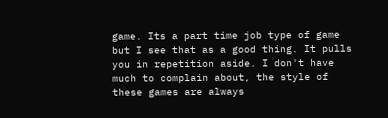game. Its a part time job type of game but I see that as a good thing. It pulls you in repetition aside. I don't have much to complain about, the style of these games are always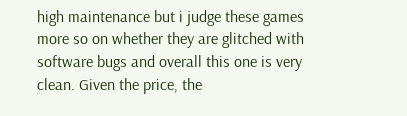high maintenance but i judge these games more so on whether they are glitched with software bugs and overall this one is very clean. Given the price, the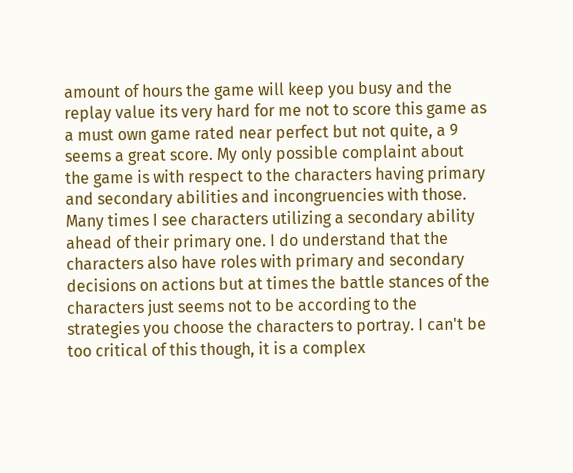amount of hours the game will keep you busy and the replay value its very hard for me not to score this game as a must own game rated near perfect but not quite, a 9 seems a great score. My only possible complaint about the game is with respect to the characters having primary and secondary abilities and incongruencies with those. Many times I see characters utilizing a secondary ability ahead of their primary one. I do understand that the characters also have roles with primary and secondary decisions on actions but at times the battle stances of the characters just seems not to be according to the strategies you choose the characters to portray. I can't be too critical of this though, it is a complex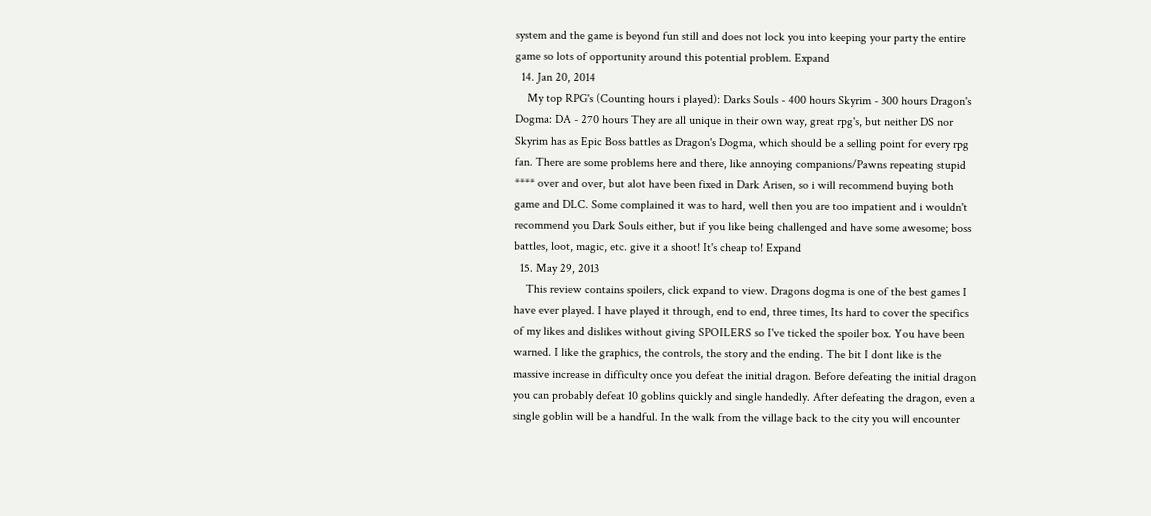system and the game is beyond fun still and does not lock you into keeping your party the entire game so lots of opportunity around this potential problem. Expand
  14. Jan 20, 2014
    My top RPG's (Counting hours i played): Darks Souls - 400 hours Skyrim - 300 hours Dragon's Dogma: DA - 270 hours They are all unique in their own way, great rpg's, but neither DS nor Skyrim has as Epic Boss battles as Dragon's Dogma, which should be a selling point for every rpg fan. There are some problems here and there, like annoying companions/Pawns repeating stupid **** over and over, but alot have been fixed in Dark Arisen, so i will recommend buying both game and DLC. Some complained it was to hard, well then you are too impatient and i wouldn't recommend you Dark Souls either, but if you like being challenged and have some awesome; boss battles, loot, magic, etc. give it a shoot! It's cheap to! Expand
  15. May 29, 2013
    This review contains spoilers, click expand to view. Dragons dogma is one of the best games I have ever played. I have played it through, end to end, three times, Its hard to cover the specifics of my likes and dislikes without giving SPOILERS so I've ticked the spoiler box. You have been warned. I like the graphics, the controls, the story and the ending. The bit I dont like is the massive increase in difficulty once you defeat the initial dragon. Before defeating the initial dragon you can probably defeat 10 goblins quickly and single handedly. After defeating the dragon, even a single goblin will be a handful. In the walk from the village back to the city you will encounter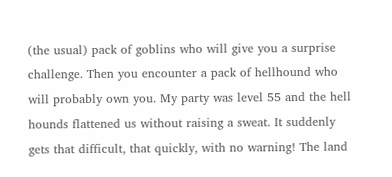(the usual) pack of goblins who will give you a surprise challenge. Then you encounter a pack of hellhound who will probably own you. My party was level 55 and the hell hounds flattened us without raising a sweat. It suddenly gets that difficult, that quickly, with no warning! The land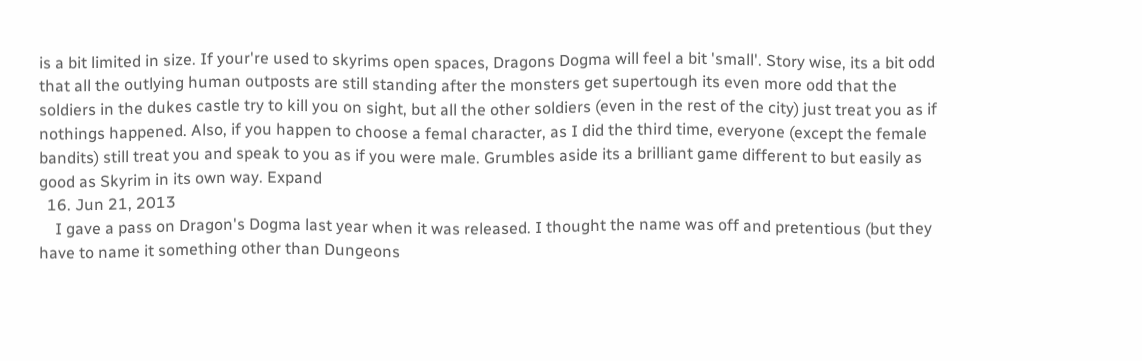is a bit limited in size. If your're used to skyrims open spaces, Dragons Dogma will feel a bit 'small'. Story wise, its a bit odd that all the outlying human outposts are still standing after the monsters get supertough its even more odd that the soldiers in the dukes castle try to kill you on sight, but all the other soldiers (even in the rest of the city) just treat you as if nothings happened. Also, if you happen to choose a femal character, as I did the third time, everyone (except the female bandits) still treat you and speak to you as if you were male. Grumbles aside its a brilliant game different to but easily as good as Skyrim in its own way. Expand
  16. Jun 21, 2013
    I gave a pass on Dragon's Dogma last year when it was released. I thought the name was off and pretentious (but they have to name it something other than Dungeons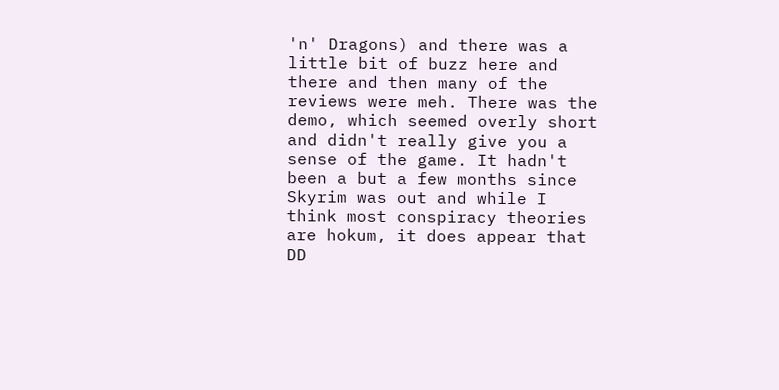'n' Dragons) and there was a little bit of buzz here and there and then many of the reviews were meh. There was the demo, which seemed overly short and didn't really give you a sense of the game. It hadn't been a but a few months since Skyrim was out and while I think most conspiracy theories are hokum, it does appear that DD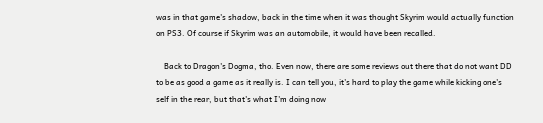was in that game's shadow, back in the time when it was thought Skyrim would actually function on PS3. Of course if Skyrim was an automobile, it would have been recalled.

    Back to Dragon's Dogma, tho. Even now, there are some reviews out there that do not want DD to be as good a game as it really is. I can tell you, it's hard to play the game while kicking one's self in the rear, but that's what I'm doing now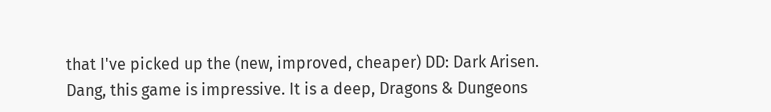that I've picked up the (new, improved, cheaper) DD: Dark Arisen. Dang, this game is impressive. It is a deep, Dragons & Dungeons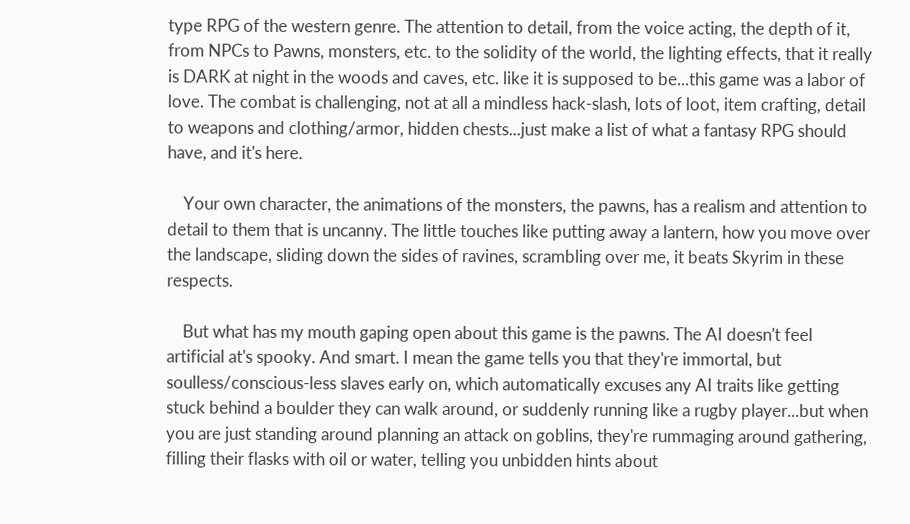type RPG of the western genre. The attention to detail, from the voice acting, the depth of it, from NPCs to Pawns, monsters, etc. to the solidity of the world, the lighting effects, that it really is DARK at night in the woods and caves, etc. like it is supposed to be...this game was a labor of love. The combat is challenging, not at all a mindless hack-slash, lots of loot, item crafting, detail to weapons and clothing/armor, hidden chests...just make a list of what a fantasy RPG should have, and it's here.

    Your own character, the animations of the monsters, the pawns, has a realism and attention to detail to them that is uncanny. The little touches like putting away a lantern, how you move over the landscape, sliding down the sides of ravines, scrambling over me, it beats Skyrim in these respects.

    But what has my mouth gaping open about this game is the pawns. The AI doesn't feel artificial at's spooky. And smart. I mean the game tells you that they're immortal, but soulless/conscious-less slaves early on, which automatically excuses any AI traits like getting stuck behind a boulder they can walk around, or suddenly running like a rugby player...but when you are just standing around planning an attack on goblins, they're rummaging around gathering, filling their flasks with oil or water, telling you unbidden hints about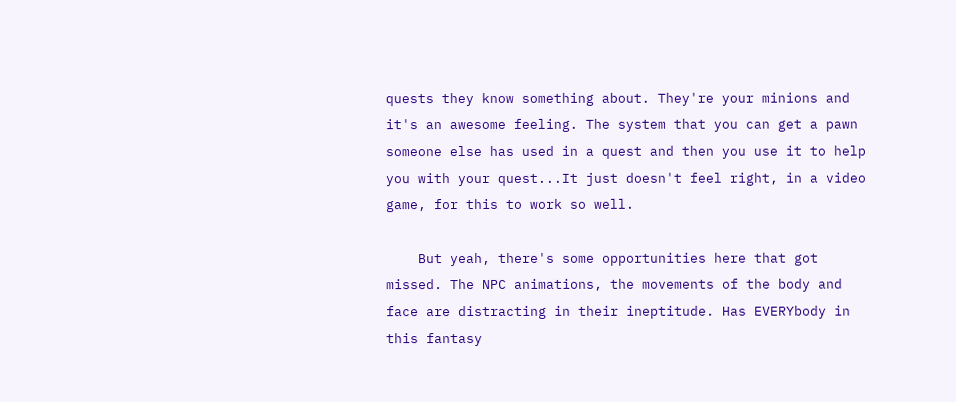quests they know something about. They're your minions and it's an awesome feeling. The system that you can get a pawn someone else has used in a quest and then you use it to help you with your quest...It just doesn't feel right, in a video game, for this to work so well.

    But yeah, there's some opportunities here that got missed. The NPC animations, the movements of the body and face are distracting in their ineptitude. Has EVERYbody in this fantasy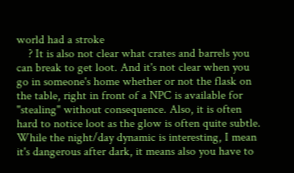world had a stroke
    ? It is also not clear what crates and barrels you can break to get loot. And it's not clear when you go in someone's home whether or not the flask on the table, right in front of a NPC is available for "stealing" without consequence. Also, it is often hard to notice loot as the glow is often quite subtle. While the night/day dynamic is interesting, I mean it's dangerous after dark, it means also you have to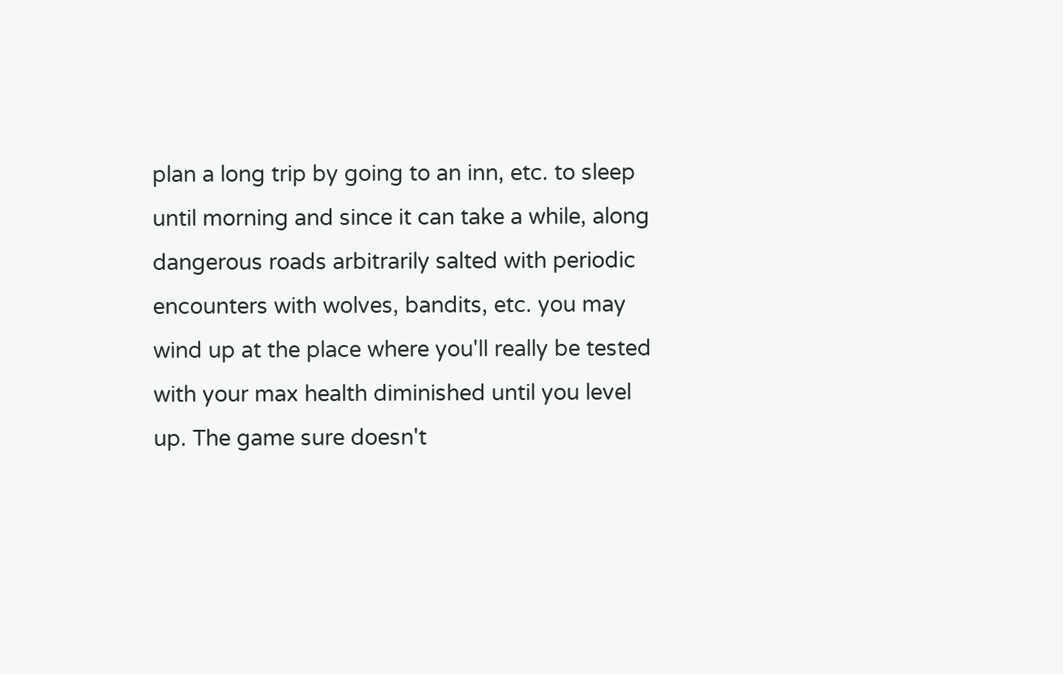plan a long trip by going to an inn, etc. to sleep until morning and since it can take a while, along dangerous roads arbitrarily salted with periodic encounters with wolves, bandits, etc. you may wind up at the place where you'll really be tested with your max health diminished until you level up. The game sure doesn't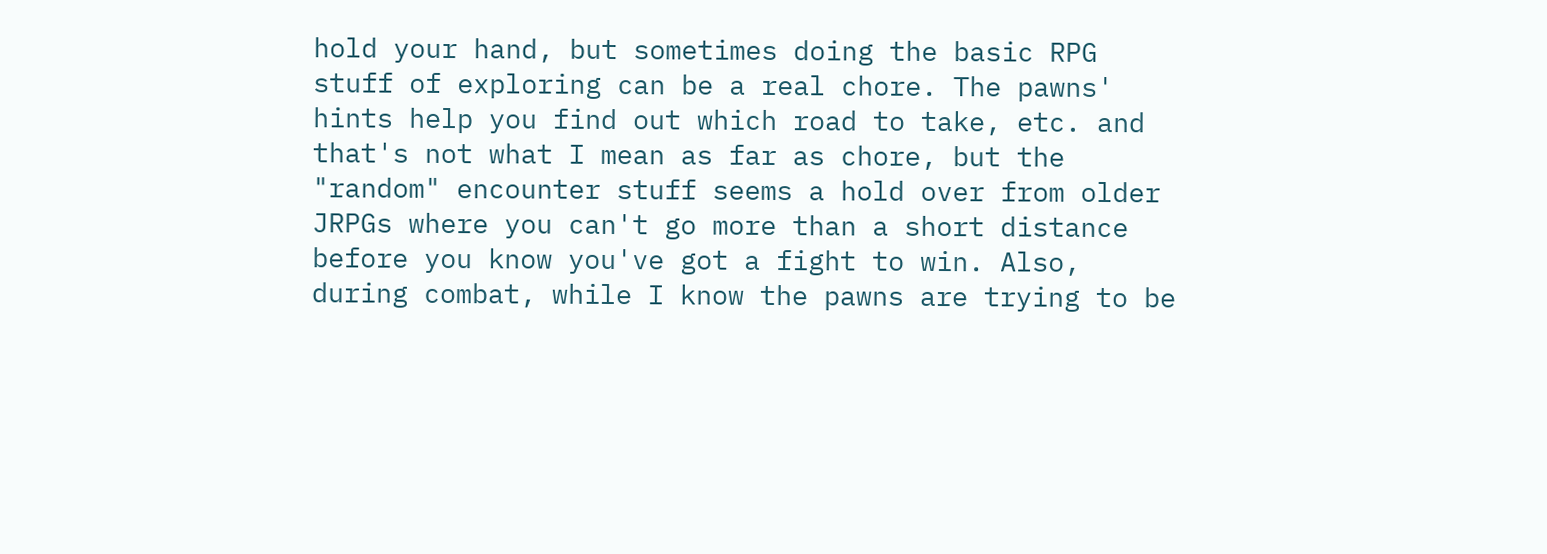hold your hand, but sometimes doing the basic RPG stuff of exploring can be a real chore. The pawns' hints help you find out which road to take, etc. and that's not what I mean as far as chore, but the "random" encounter stuff seems a hold over from older JRPGs where you can't go more than a short distance before you know you've got a fight to win. Also, during combat, while I know the pawns are trying to be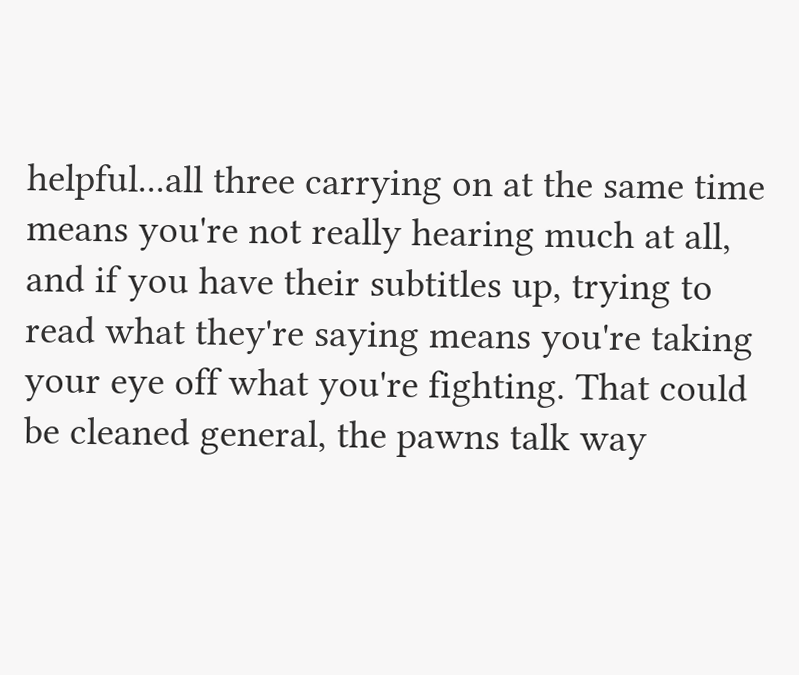helpful...all three carrying on at the same time means you're not really hearing much at all, and if you have their subtitles up, trying to read what they're saying means you're taking your eye off what you're fighting. That could be cleaned general, the pawns talk way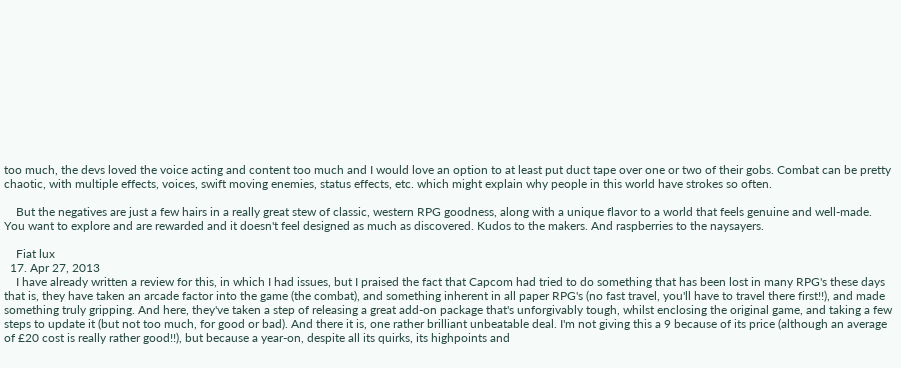too much, the devs loved the voice acting and content too much and I would love an option to at least put duct tape over one or two of their gobs. Combat can be pretty chaotic, with multiple effects, voices, swift moving enemies, status effects, etc. which might explain why people in this world have strokes so often.

    But the negatives are just a few hairs in a really great stew of classic, western RPG goodness, along with a unique flavor to a world that feels genuine and well-made. You want to explore and are rewarded and it doesn't feel designed as much as discovered. Kudos to the makers. And raspberries to the naysayers.

    Fiat lux
  17. Apr 27, 2013
    I have already written a review for this, in which I had issues, but I praised the fact that Capcom had tried to do something that has been lost in many RPG's these days that is, they have taken an arcade factor into the game (the combat), and something inherent in all paper RPG's (no fast travel, you'll have to travel there first!!), and made something truly gripping. And here, they've taken a step of releasing a great add-on package that's unforgivably tough, whilst enclosing the original game, and taking a few steps to update it (but not too much, for good or bad). And there it is, one rather brilliant unbeatable deal. I'm not giving this a 9 because of its price (although an average of £20 cost is really rather good!!), but because a year-on, despite all its quirks, its highpoints and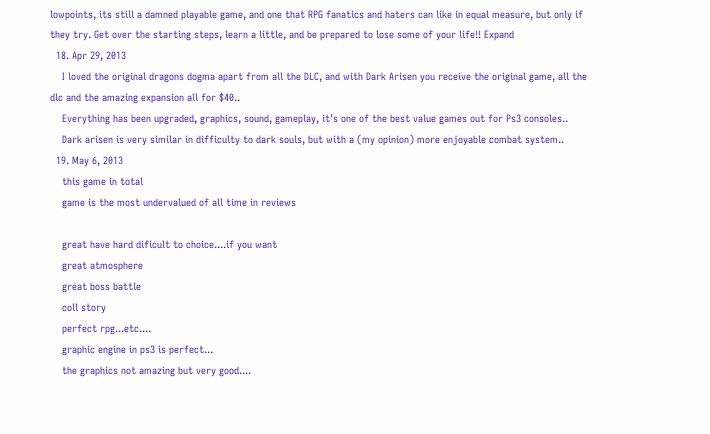lowpoints, its still a damned playable game, and one that RPG fanatics and haters can like in equal measure, but only if they try. Get over the starting steps, learn a little, and be prepared to lose some of your life!! Expand
  18. Apr 29, 2013
    I loved the original dragons dogma apart from all the DLC, and with Dark Arisen you receive the original game, all the dlc and the amazing expansion all for $40..
    Everything has been upgraded, graphics, sound, gameplay, it's one of the best value games out for Ps3 consoles..
    Dark arisen is very similar in difficulty to dark souls, but with a (my opinion) more enjoyable combat system..
  19. May 6, 2013
    this game in total
    game is the most undervalued of all time in reviews

    great have hard dificult to choice....if you want
    great atmosphere
    great boss battle
    coll story
    perfect rpg...etc....
    graphic engine in ps3 is perfect...
    the graphics not amazing but very good....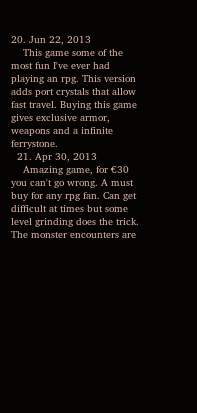20. Jun 22, 2013
    This game some of the most fun I've ever had playing an rpg. This version adds port crystals that allow fast travel. Buying this game gives exclusive armor, weapons and a infinite ferrystone.
  21. Apr 30, 2013
    Amazing game, for €30 you can't go wrong. A must buy for any rpg fan. Can get difficult at times but some level grinding does the trick. The monster encounters are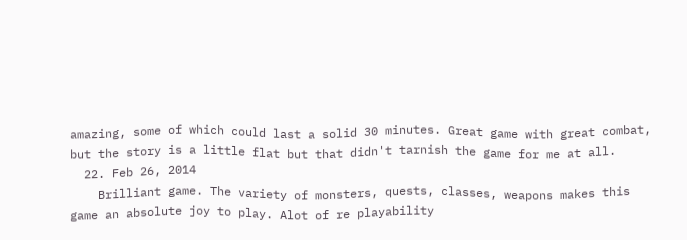amazing, some of which could last a solid 30 minutes. Great game with great combat, but the story is a little flat but that didn't tarnish the game for me at all.
  22. Feb 26, 2014
    Brilliant game. The variety of monsters, quests, classes, weapons makes this game an absolute joy to play. Alot of re playability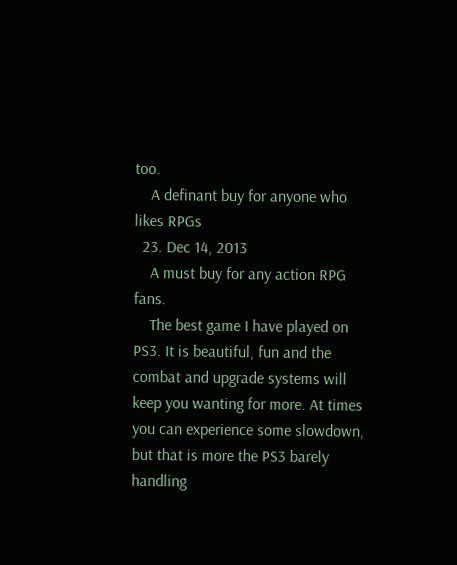too.
    A definant buy for anyone who likes RPGs
  23. Dec 14, 2013
    A must buy for any action RPG fans.
    The best game I have played on PS3. It is beautiful, fun and the combat and upgrade systems will keep you wanting for more. At times you can experience some slowdown, but that is more the PS3 barely handling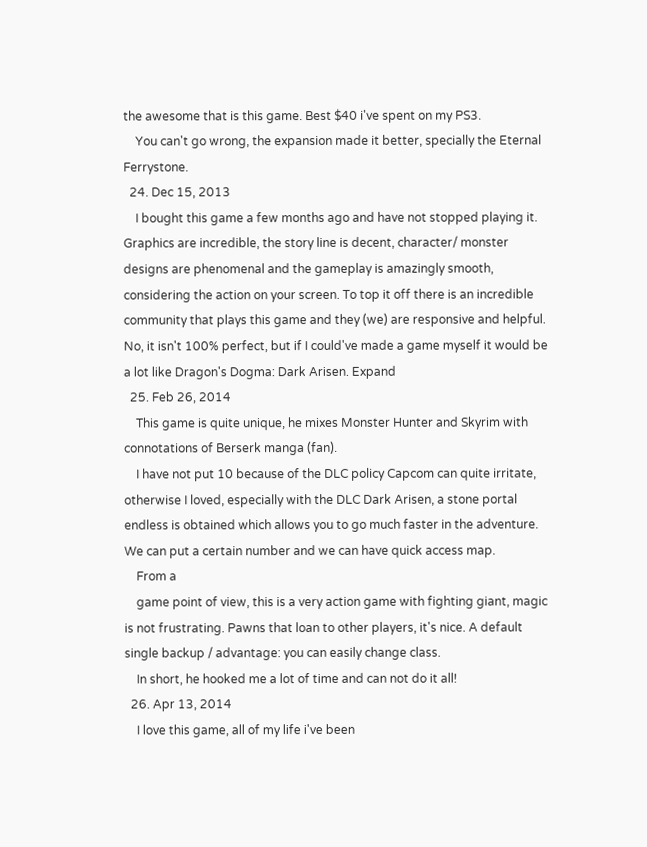the awesome that is this game. Best $40 i've spent on my PS3.
    You can't go wrong, the expansion made it better, specially the Eternal Ferrystone.
  24. Dec 15, 2013
    I bought this game a few months ago and have not stopped playing it. Graphics are incredible, the story line is decent, character/ monster designs are phenomenal and the gameplay is amazingly smooth, considering the action on your screen. To top it off there is an incredible community that plays this game and they (we) are responsive and helpful. No, it isn't 100% perfect, but if I could've made a game myself it would be a lot like Dragon's Dogma: Dark Arisen. Expand
  25. Feb 26, 2014
    This game is quite unique, he mixes Monster Hunter and Skyrim with connotations of Berserk manga (fan).
    I have not put 10 because of the DLC policy Capcom can quite irritate, otherwise I loved, especially with the DLC Dark Arisen, a stone portal endless is obtained which allows you to go much faster in the adventure. We can put a certain number and we can have quick access map.
    From a
    game point of view, this is a very action game with fighting giant, magic is not frustrating. Pawns that loan to other players, it's nice. A default single backup / advantage: you can easily change class.
    In short, he hooked me a lot of time and can not do it all!
  26. Apr 13, 2014
    I love this game, all of my life i've been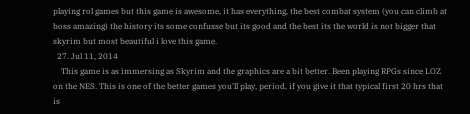playing rol games but this game is awesome, it has everything, the best combat system (you can climb at boss amazing) the history its some confusse but its good and the best its the world is not bigger that skyrim but most beautiful i love this game.
  27. Jul 11, 2014
    This game is as immersing as Skyrim and the graphics are a bit better. Been playing RPGs since LOZ on the NES. This is one of the better games you'll play, period, if you give it that typical first 20 hrs that is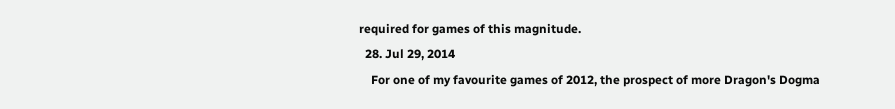required for games of this magnitude.
  28. Jul 29, 2014
    For one of my favourite games of 2012, the prospect of more Dragon's Dogma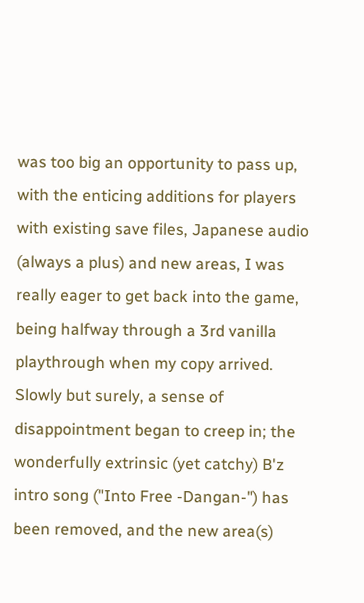was too big an opportunity to pass up, with the enticing additions for players with existing save files, Japanese audio (always a plus) and new areas, I was really eager to get back into the game, being halfway through a 3rd vanilla playthrough when my copy arrived. Slowly but surely, a sense of disappointment began to creep in; the wonderfully extrinsic (yet catchy) B'z intro song ("Into Free -Dangan-") has been removed, and the new area(s)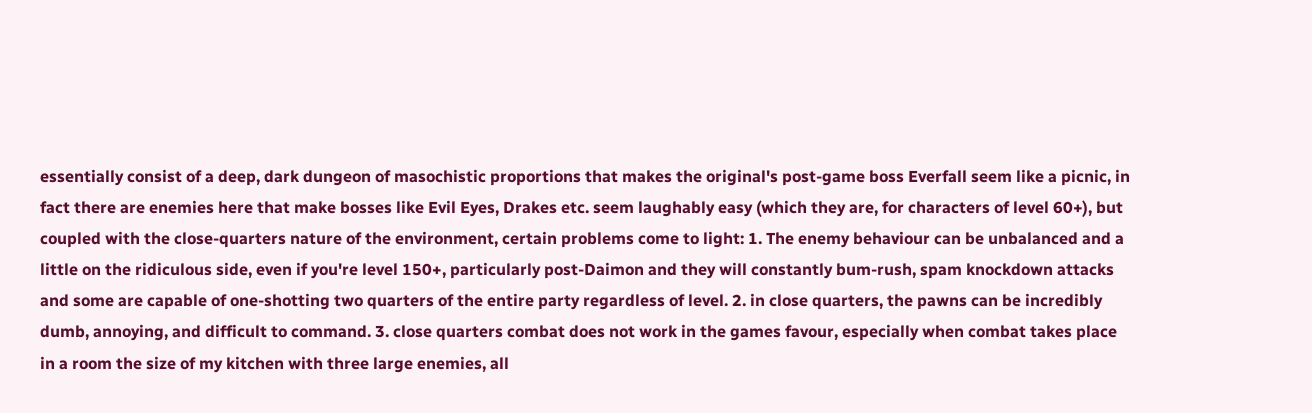essentially consist of a deep, dark dungeon of masochistic proportions that makes the original's post-game boss Everfall seem like a picnic, in fact there are enemies here that make bosses like Evil Eyes, Drakes etc. seem laughably easy (which they are, for characters of level 60+), but coupled with the close-quarters nature of the environment, certain problems come to light: 1. The enemy behaviour can be unbalanced and a little on the ridiculous side, even if you're level 150+, particularly post-Daimon and they will constantly bum-rush, spam knockdown attacks and some are capable of one-shotting two quarters of the entire party regardless of level. 2. in close quarters, the pawns can be incredibly dumb, annoying, and difficult to command. 3. close quarters combat does not work in the games favour, especially when combat takes place in a room the size of my kitchen with three large enemies, all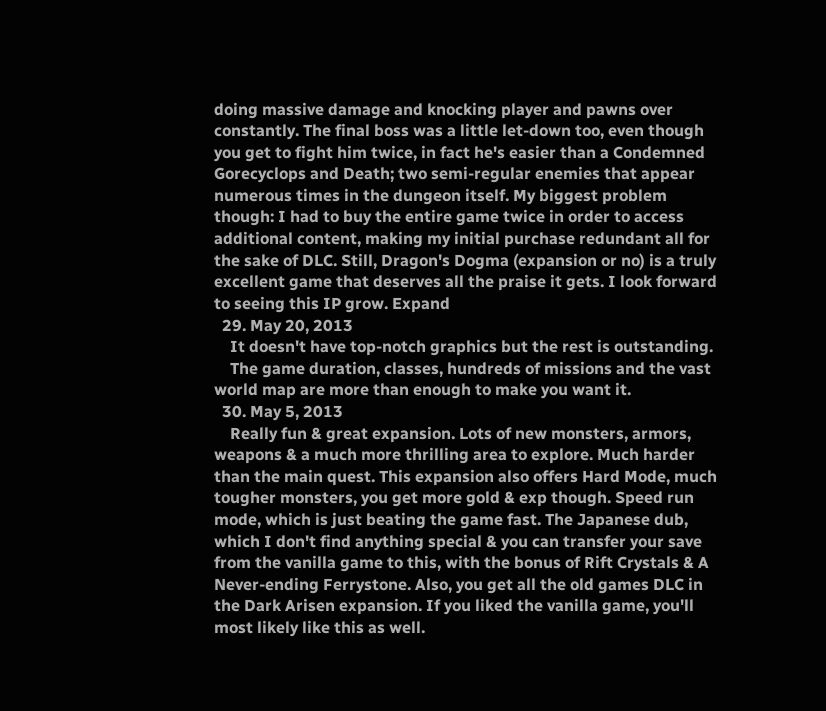doing massive damage and knocking player and pawns over constantly. The final boss was a little let-down too, even though you get to fight him twice, in fact he's easier than a Condemned Gorecyclops and Death; two semi-regular enemies that appear numerous times in the dungeon itself. My biggest problem though: I had to buy the entire game twice in order to access additional content, making my initial purchase redundant all for the sake of DLC. Still, Dragon's Dogma (expansion or no) is a truly excellent game that deserves all the praise it gets. I look forward to seeing this IP grow. Expand
  29. May 20, 2013
    It doesn't have top-notch graphics but the rest is outstanding.
    The game duration, classes, hundreds of missions and the vast world map are more than enough to make you want it.
  30. May 5, 2013
    Really fun & great expansion. Lots of new monsters, armors, weapons & a much more thrilling area to explore. Much harder than the main quest. This expansion also offers Hard Mode, much tougher monsters, you get more gold & exp though. Speed run mode, which is just beating the game fast. The Japanese dub, which I don't find anything special & you can transfer your save from the vanilla game to this, with the bonus of Rift Crystals & A Never-ending Ferrystone. Also, you get all the old games DLC in the Dark Arisen expansion. If you liked the vanilla game, you'll most likely like this as well.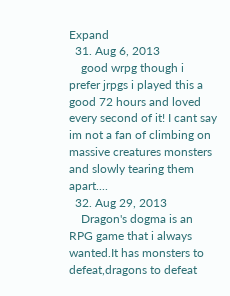Expand
  31. Aug 6, 2013
    good wrpg though i prefer jrpgs i played this a good 72 hours and loved every second of it! I cant say im not a fan of climbing on massive creatures monsters and slowly tearing them apart....
  32. Aug 29, 2013
    Dragon's dogma is an RPG game that i always wanted.It has monsters to defeat,dragons to defeat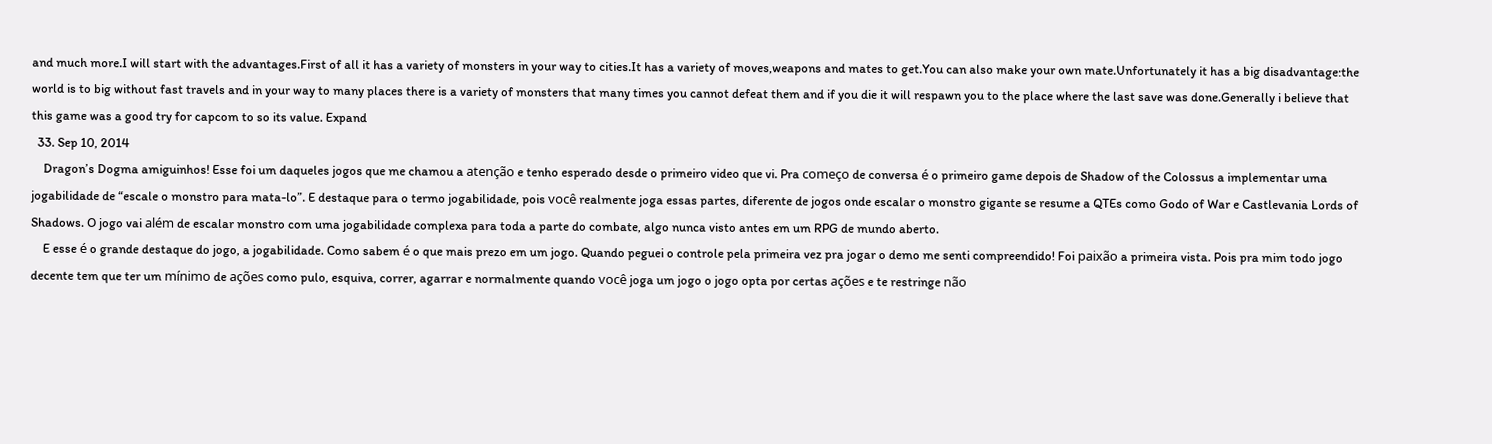and much more.I will start with the advantages.First of all it has a variety of monsters in your way to cities.It has a variety of moves,weapons and mates to get.You can also make your own mate.Unfortunately it has a big disadvantage:the world is to big without fast travels and in your way to many places there is a variety of monsters that many times you cannot defeat them and if you die it will respawn you to the place where the last save was done.Generally i believe that this game was a good try for capcom to so its value. Expand
  33. Sep 10, 2014
    Dragon’s Dogma amiguinhos! Esse foi um daqueles jogos que me chamou a atenção e tenho esperado desde o primeiro video que vi. Pra começo de conversa é o primeiro game depois de Shadow of the Colossus a implementar uma jogabilidade de “escale o monstro para mata-lo”. E destaque para o termo jogabilidade, pois você realmente joga essas partes, diferente de jogos onde escalar o monstro gigante se resume a QTEs como Godo of War e Castlevania Lords of Shadows. O jogo vai além de escalar monstro com uma jogabilidade complexa para toda a parte do combate, algo nunca visto antes em um RPG de mundo aberto.
    E esse é o grande destaque do jogo, a jogabilidade. Como sabem é o que mais prezo em um jogo. Quando peguei o controle pela primeira vez pra jogar o demo me senti compreendido! Foi paixão a primeira vista. Pois pra mim todo jogo decente tem que ter um mínimo de ações como pulo, esquiva, correr, agarrar e normalmente quando você joga um jogo o jogo opta por certas ações e te restringe não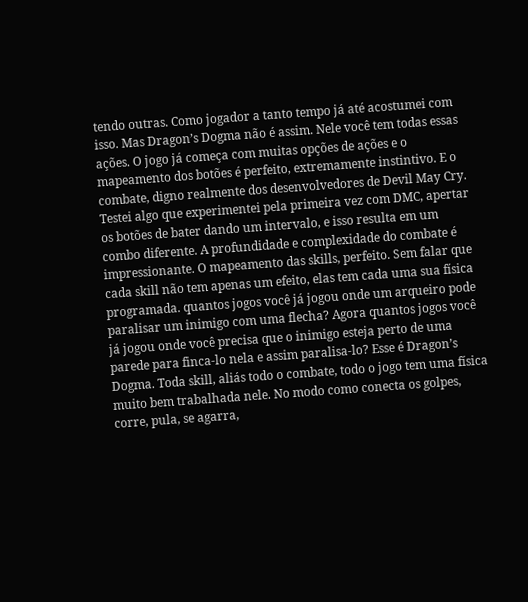tendo outras. Como jogador a tanto tempo já até acostumei com isso. Mas Dragon’s Dogma não é assim. Nele você tem todas essas ações. O jogo já começa com muitas opções de ações e o mapeamento dos botões é perfeito, extremamente instintivo. E o combate, digno realmente dos desenvolvedores de Devil May Cry. Testei algo que experimentei pela primeira vez com DMC, apertar os botões de bater dando um intervalo, e isso resulta em um combo diferente. A profundidade e complexidade do combate é impressionante. O mapeamento das skills, perfeito. Sem falar que cada skill não tem apenas um efeito, elas tem cada uma sua física programada. quantos jogos você já jogou onde um arqueiro pode paralisar um inimigo com uma flecha? Agora quantos jogos você já jogou onde você precisa que o inimigo esteja perto de uma parede para finca-lo nela e assim paralisa-lo? Esse é Dragon’s Dogma. Toda skill, aliás todo o combate, todo o jogo tem uma física muito bem trabalhada nele. No modo como conecta os golpes, corre, pula, se agarra,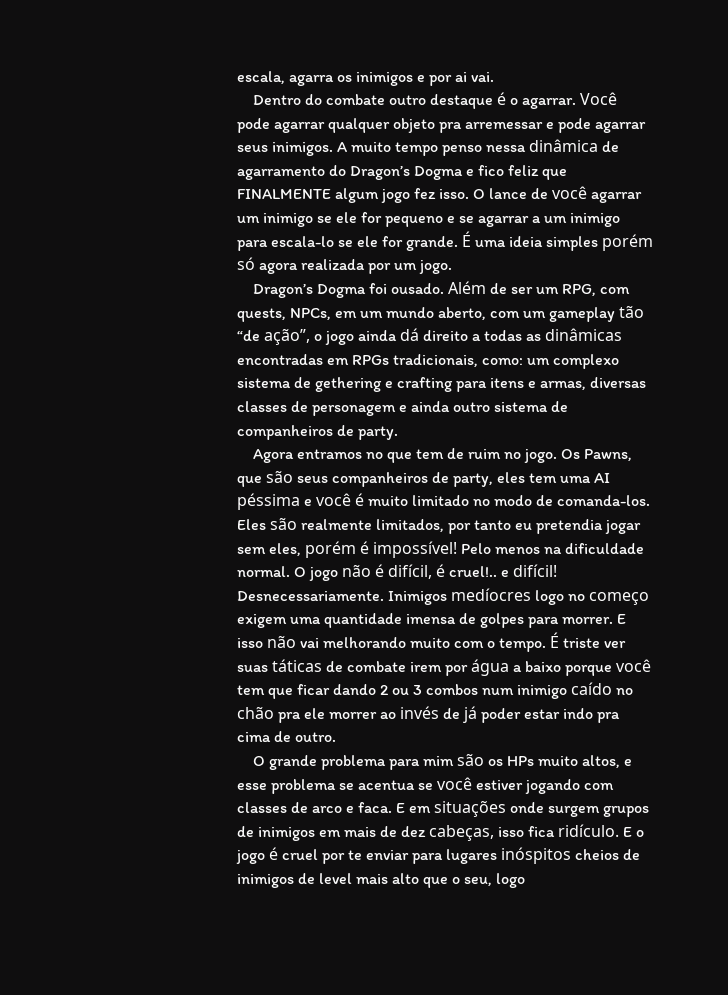escala, agarra os inimigos e por ai vai.
    Dentro do combate outro destaque é o agarrar. Você pode agarrar qualquer objeto pra arremessar e pode agarrar seus inimigos. A muito tempo penso nessa dinâmica de agarramento do Dragon’s Dogma e fico feliz que FINALMENTE algum jogo fez isso. O lance de você agarrar um inimigo se ele for pequeno e se agarrar a um inimigo para escala-lo se ele for grande. É uma ideia simples porém só agora realizada por um jogo.
    Dragon’s Dogma foi ousado. Além de ser um RPG, com quests, NPCs, em um mundo aberto, com um gameplay tão “de ação”, o jogo ainda dá direito a todas as dinâmicas encontradas em RPGs tradicionais, como: um complexo sistema de gethering e crafting para itens e armas, diversas classes de personagem e ainda outro sistema de companheiros de party.
    Agora entramos no que tem de ruim no jogo. Os Pawns, que são seus companheiros de party, eles tem uma AI péssima e você é muito limitado no modo de comanda-los. Eles são realmente limitados, por tanto eu pretendia jogar sem eles, porém é impossível! Pelo menos na dificuldade normal. O jogo não é difícil, é cruel!.. e difícil! Desnecessariamente. Inimigos medíocres logo no começo exigem uma quantidade imensa de golpes para morrer. E isso não vai melhorando muito com o tempo. É triste ver suas táticas de combate irem por água a baixo porque você tem que ficar dando 2 ou 3 combos num inimigo caído no chão pra ele morrer ao invés de já poder estar indo pra cima de outro.
    O grande problema para mim são os HPs muito altos, e esse problema se acentua se você estiver jogando com classes de arco e faca. E em situações onde surgem grupos de inimigos em mais de dez cabeças, isso fica ridículo. E o jogo é cruel por te enviar para lugares inóspitos cheios de inimigos de level mais alto que o seu, logo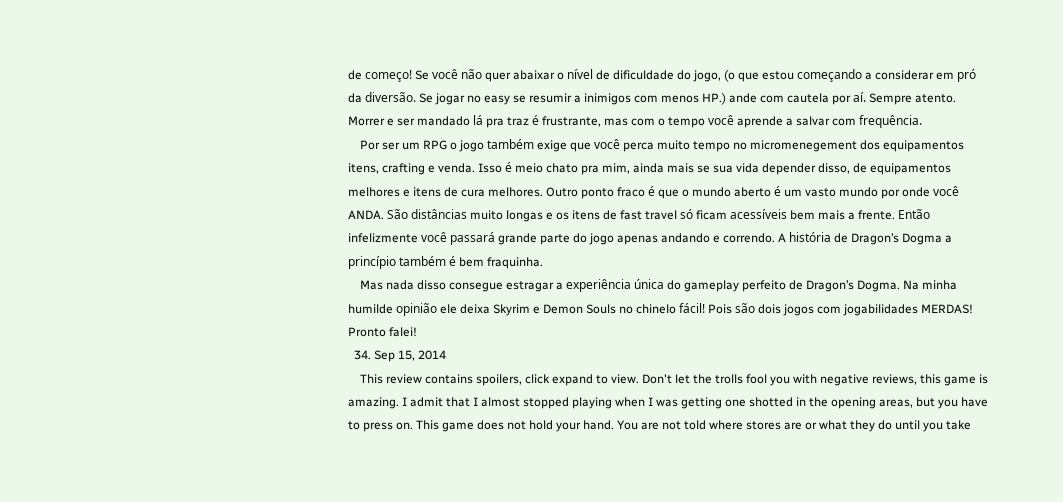de começo! Se você não quer abaixar o nível de dificuldade do jogo, (o que estou começando a considerar em pró da diversão. Se jogar no easy se resumir a inimigos com menos HP.) ande com cautela por aí. Sempre atento. Morrer e ser mandado lá pra traz é frustrante, mas com o tempo você aprende a salvar com frequência.
    Por ser um RPG o jogo também exige que você perca muito tempo no micromenegement dos equipamentos itens, crafting e venda. Isso é meio chato pra mim, ainda mais se sua vida depender disso, de equipamentos melhores e itens de cura melhores. Outro ponto fraco é que o mundo aberto é um vasto mundo por onde você ANDA. São distâncias muito longas e os itens de fast travel só ficam acessíveis bem mais a frente. Então infelizmente você passará grande parte do jogo apenas andando e correndo. A história de Dragon’s Dogma a princípio também é bem fraquinha.
    Mas nada disso consegue estragar a experiência única do gameplay perfeito de Dragon’s Dogma. Na minha humilde opinião ele deixa Skyrim e Demon Souls no chinelo fácil! Pois são dois jogos com jogabilidades MERDAS! Pronto falei!
  34. Sep 15, 2014
    This review contains spoilers, click expand to view. Don't let the trolls fool you with negative reviews, this game is amazing. I admit that I almost stopped playing when I was getting one shotted in the opening areas, but you have to press on. This game does not hold your hand. You are not told where stores are or what they do until you take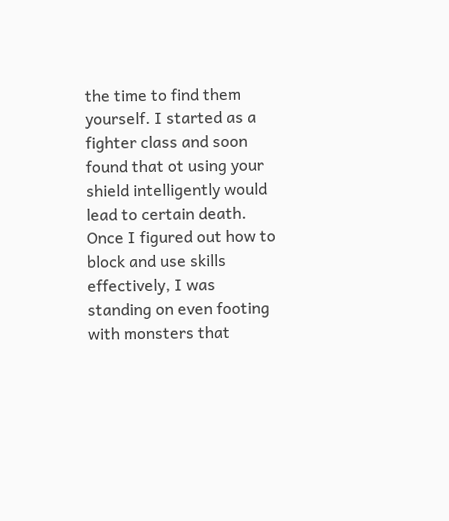the time to find them yourself. I started as a fighter class and soon found that ot using your shield intelligently would lead to certain death. Once I figured out how to block and use skills effectively, I was standing on even footing with monsters that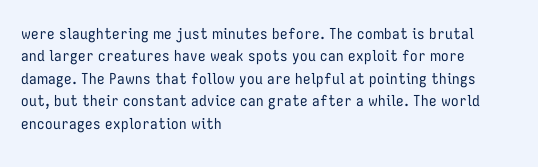were slaughtering me just minutes before. The combat is brutal and larger creatures have weak spots you can exploit for more damage. The Pawns that follow you are helpful at pointing things out, but their constant advice can grate after a while. The world encourages exploration with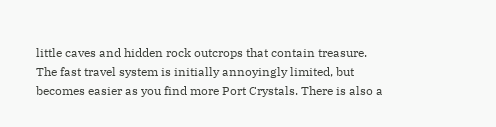little caves and hidden rock outcrops that contain treasure. The fast travel system is initially annoyingly limited, but becomes easier as you find more Port Crystals. There is also a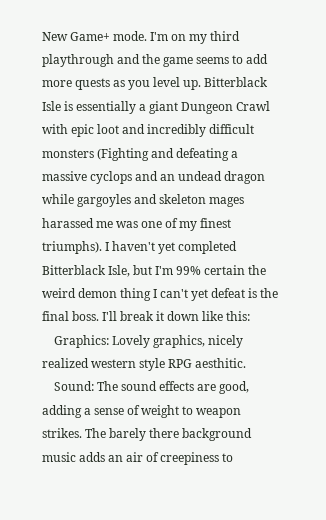New Game+ mode. I'm on my third playthrough and the game seems to add more quests as you level up. Bitterblack Isle is essentially a giant Dungeon Crawl with epic loot and incredibly difficult monsters (Fighting and defeating a massive cyclops and an undead dragon while gargoyles and skeleton mages harassed me was one of my finest triumphs). I haven't yet completed Bitterblack Isle, but I'm 99% certain the weird demon thing I can't yet defeat is the final boss. I'll break it down like this:
    Graphics: Lovely graphics, nicely realized western style RPG aesthitic.
    Sound: The sound effects are good, adding a sense of weight to weapon strikes. The barely there background music adds an air of creepiness to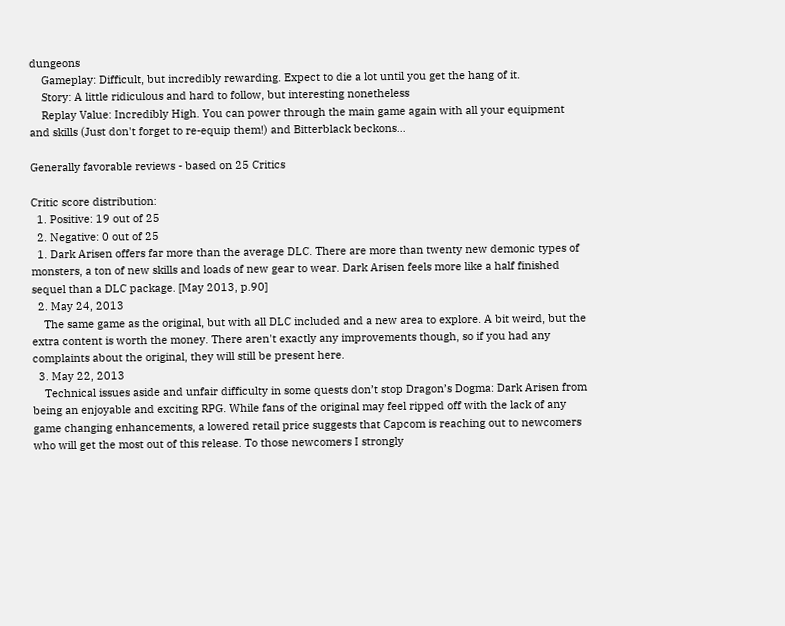dungeons
    Gameplay: Difficult, but incredibly rewarding. Expect to die a lot until you get the hang of it.
    Story: A little ridiculous and hard to follow, but interesting nonetheless
    Replay Value: Incredibly High. You can power through the main game again with all your equipment and skills (Just don't forget to re-equip them!) and Bitterblack beckons...

Generally favorable reviews - based on 25 Critics

Critic score distribution:
  1. Positive: 19 out of 25
  2. Negative: 0 out of 25
  1. Dark Arisen offers far more than the average DLC. There are more than twenty new demonic types of monsters, a ton of new skills and loads of new gear to wear. Dark Arisen feels more like a half finished sequel than a DLC package. [May 2013, p.90]
  2. May 24, 2013
    The same game as the original, but with all DLC included and a new area to explore. A bit weird, but the extra content is worth the money. There aren't exactly any improvements though, so if you had any complaints about the original, they will still be present here.
  3. May 22, 2013
    Technical issues aside and unfair difficulty in some quests don’t stop Dragon’s Dogma: Dark Arisen from being an enjoyable and exciting RPG. While fans of the original may feel ripped off with the lack of any game changing enhancements, a lowered retail price suggests that Capcom is reaching out to newcomers who will get the most out of this release. To those newcomers I strongly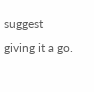suggest giving it a go.